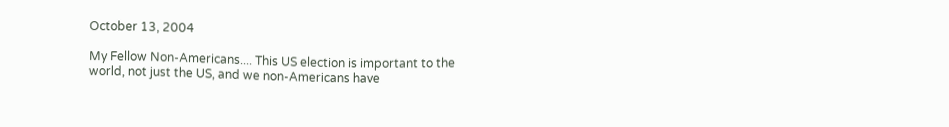October 13, 2004

My Fellow Non-Americans.... This US election is important to the world, not just the US, and we non-Americans have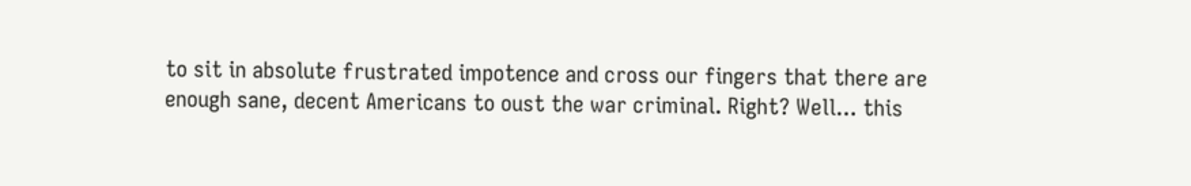to sit in absolute frustrated impotence and cross our fingers that there are enough sane, decent Americans to oust the war criminal. Right? Well... this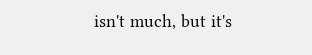isn't much, but it's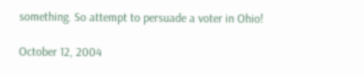something. So attempt to persuade a voter in Ohio!

October 12, 2004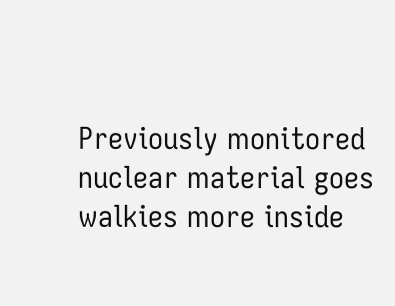Previously monitored nuclear material goes walkies more inside